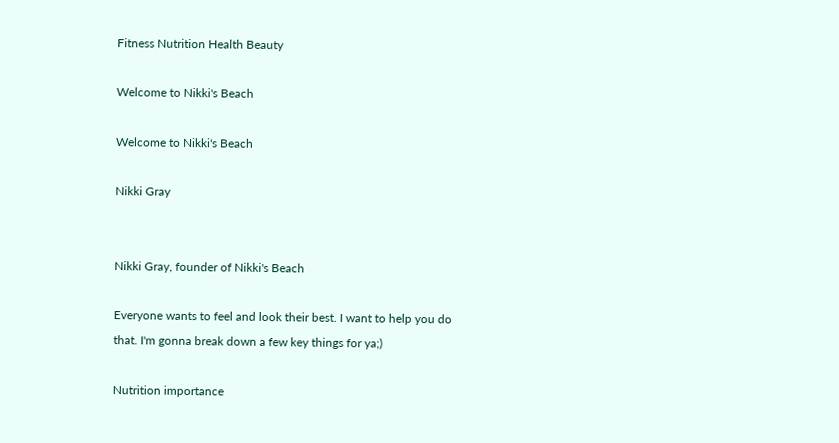Fitness Nutrition Health Beauty

Welcome to Nikki's Beach

Welcome to Nikki's Beach

Nikki Gray


Nikki Gray, founder of Nikki's Beach

Everyone wants to feel and look their best. I want to help you do that. I'm gonna break down a few key things for ya;)

Nutrition importance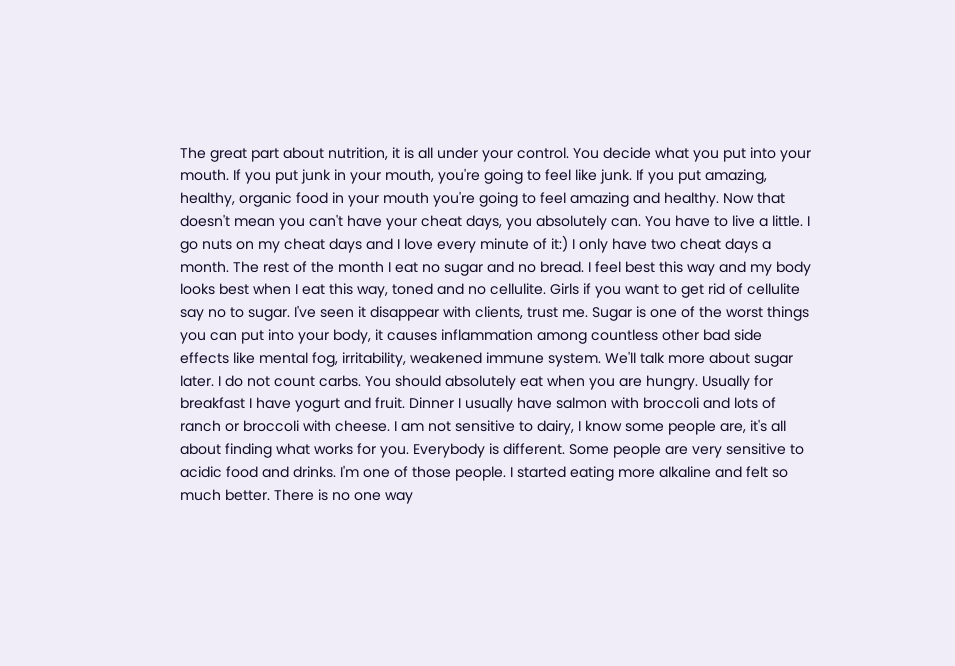The great part about nutrition, it is all under your control. You decide what you put into your mouth. If you put junk in your mouth, you're going to feel like junk. If you put amazing, healthy, organic food in your mouth you're going to feel amazing and healthy. Now that doesn't mean you can't have your cheat days, you absolutely can. You have to live a little. I go nuts on my cheat days and I love every minute of it:) I only have two cheat days a month. The rest of the month I eat no sugar and no bread. I feel best this way and my body looks best when I eat this way, toned and no cellulite. Girls if you want to get rid of cellulite say no to sugar. I've seen it disappear with clients, trust me. Sugar is one of the worst things you can put into your body, it causes inflammation among countless other bad side effects like mental fog, irritability, weakened immune system. We'll talk more about sugar later. I do not count carbs. You should absolutely eat when you are hungry. Usually for breakfast I have yogurt and fruit. Dinner I usually have salmon with broccoli and lots of ranch or broccoli with cheese. I am not sensitive to dairy, I know some people are, it's all about finding what works for you. Everybody is different. Some people are very sensitive to acidic food and drinks. I'm one of those people. I started eating more alkaline and felt so much better. There is no one way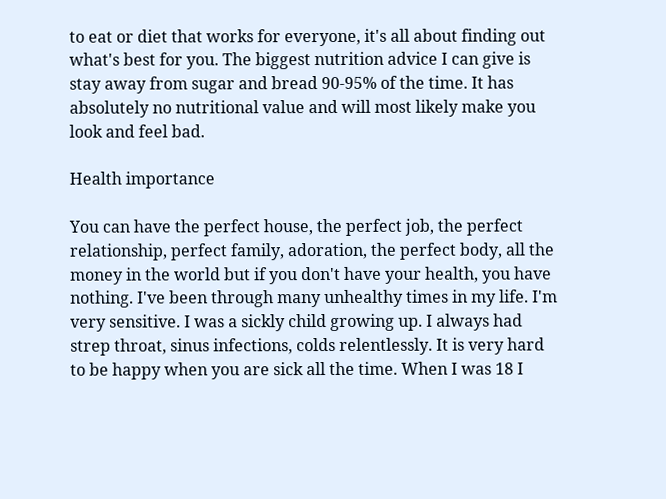to eat or diet that works for everyone, it's all about finding out what's best for you. The biggest nutrition advice I can give is stay away from sugar and bread 90-95% of the time. It has absolutely no nutritional value and will most likely make you look and feel bad.

Health importance

You can have the perfect house, the perfect job, the perfect relationship, perfect family, adoration, the perfect body, all the money in the world but if you don't have your health, you have nothing. I've been through many unhealthy times in my life. I'm very sensitive. I was a sickly child growing up. I always had strep throat, sinus infections, colds relentlessly. It is very hard to be happy when you are sick all the time. When I was 18 I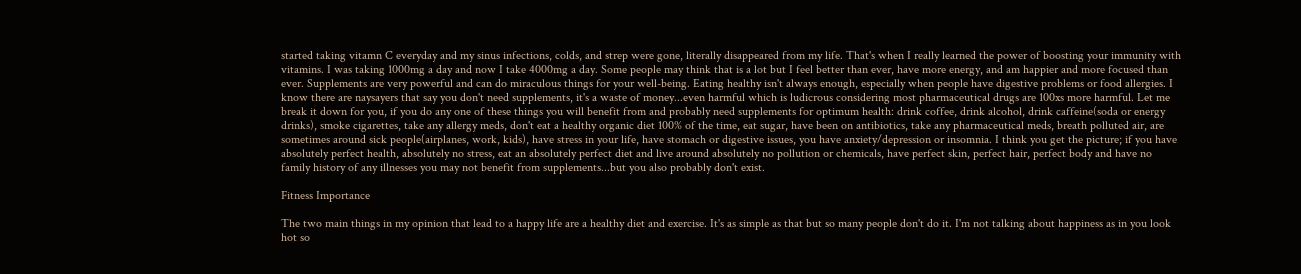started taking vitamn C everyday and my sinus infections, colds, and strep were gone, literally disappeared from my life. That's when I really learned the power of boosting your immunity with vitamins. I was taking 1000mg a day and now I take 4000mg a day. Some people may think that is a lot but I feel better than ever, have more energy, and am happier and more focused than ever. Supplements are very powerful and can do miraculous things for your well-being. Eating healthy isn't always enough, especially when people have digestive problems or food allergies. I know there are naysayers that say you don't need supplements, it's a waste of money...even harmful which is ludicrous considering most pharmaceutical drugs are 100xs more harmful. Let me break it down for you, if you do any one of these things you will benefit from and probably need supplements for optimum health: drink coffee, drink alcohol, drink caffeine(soda or energy drinks), smoke cigarettes, take any allergy meds, don't eat a healthy organic diet 100% of the time, eat sugar, have been on antibiotics, take any pharmaceutical meds, breath polluted air, are sometimes around sick people(airplanes, work, kids), have stress in your life, have stomach or digestive issues, you have anxiety/depression or insomnia. I think you get the picture; if you have absolutely perfect health, absolutely no stress, eat an absolutely perfect diet and live around absolutely no pollution or chemicals, have perfect skin, perfect hair, perfect body and have no family history of any illnesses you may not benefit from supplements...but you also probably don't exist.

Fitness Importance

The two main things in my opinion that lead to a happy life are a healthy diet and exercise. It's as simple as that but so many people don't do it. I'm not talking about happiness as in you look hot so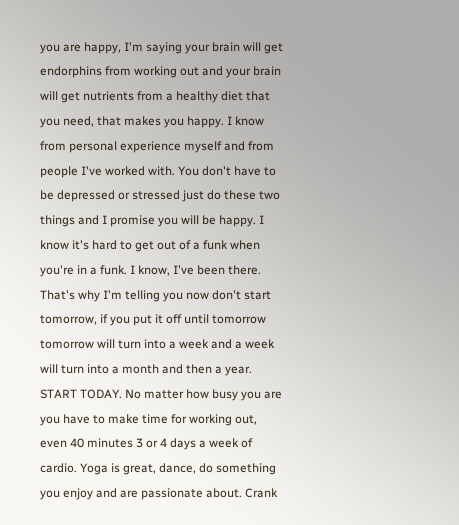you are happy, I'm saying your brain will get endorphins from working out and your brain will get nutrients from a healthy diet that you need, that makes you happy. I know from personal experience myself and from people I've worked with. You don't have to be depressed or stressed just do these two things and I promise you will be happy. I know it's hard to get out of a funk when you're in a funk. I know, I've been there. That's why I'm telling you now don't start tomorrow, if you put it off until tomorrow tomorrow will turn into a week and a week will turn into a month and then a year. START TODAY. No matter how busy you are you have to make time for working out, even 40 minutes 3 or 4 days a week of cardio. Yoga is great, dance, do something you enjoy and are passionate about. Crank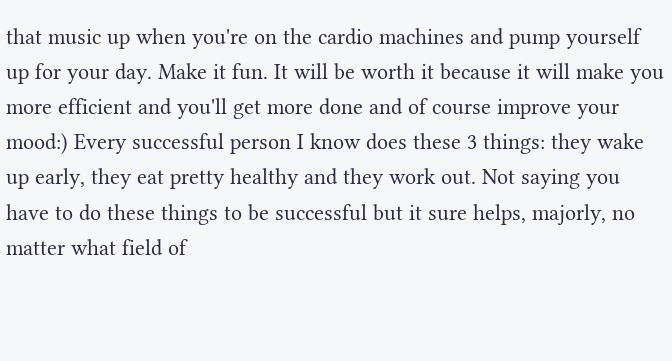that music up when you're on the cardio machines and pump yourself up for your day. Make it fun. It will be worth it because it will make you more efficient and you'll get more done and of course improve your mood:) Every successful person I know does these 3 things: they wake up early, they eat pretty healthy and they work out. Not saying you have to do these things to be successful but it sure helps, majorly, no matter what field of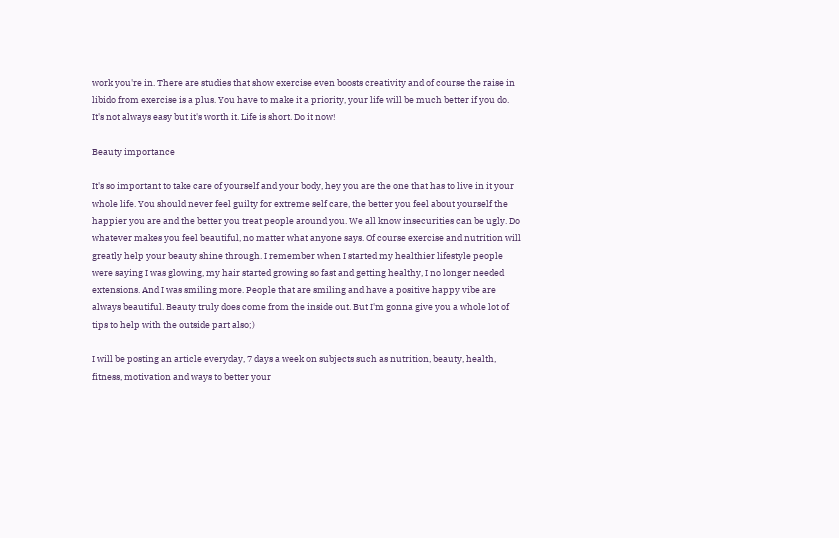work you're in. There are studies that show exercise even boosts creativity and of course the raise in libido from exercise is a plus. You have to make it a priority, your life will be much better if you do. It's not always easy but it's worth it. Life is short. Do it now!

Beauty importance

It's so important to take care of yourself and your body, hey you are the one that has to live in it your whole life. You should never feel guilty for extreme self care, the better you feel about yourself the happier you are and the better you treat people around you. We all know insecurities can be ugly. Do whatever makes you feel beautiful, no matter what anyone says. Of course exercise and nutrition will greatly help your beauty shine through. I remember when I started my healthier lifestyle people were saying I was glowing, my hair started growing so fast and getting healthy, I no longer needed extensions. And I was smiling more. People that are smiling and have a positive happy vibe are always beautiful. Beauty truly does come from the inside out. But I'm gonna give you a whole lot of tips to help with the outside part also;)

I will be posting an article everyday, 7 days a week on subjects such as nutrition, beauty, health, fitness, motivation and ways to better your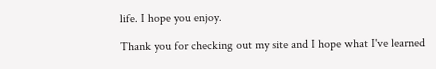life. I hope you enjoy.

Thank you for checking out my site and I hope what I've learned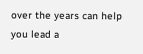over the years can help you lead a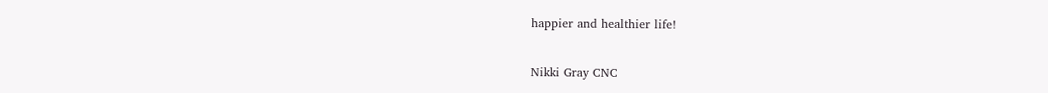happier and healthier life!


Nikki Gray CNC